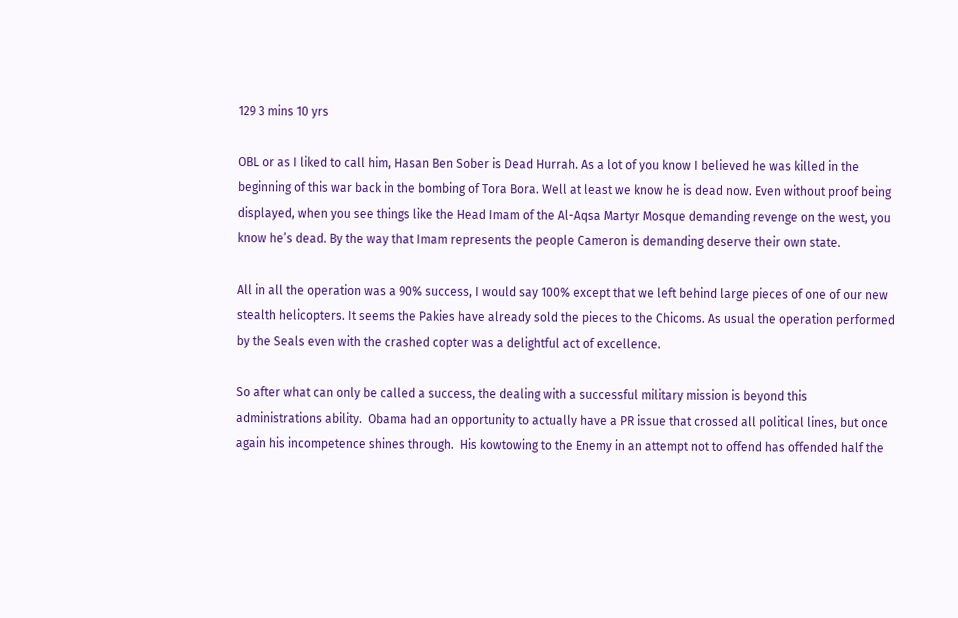129 3 mins 10 yrs

OBL or as I liked to call him, Hasan Ben Sober is Dead Hurrah. As a lot of you know I believed he was killed in the beginning of this war back in the bombing of Tora Bora. Well at least we know he is dead now. Even without proof being displayed, when you see things like the Head Imam of the Al-Aqsa Martyr Mosque demanding revenge on the west, you know he’s dead. By the way that Imam represents the people Cameron is demanding deserve their own state.

All in all the operation was a 90% success, I would say 100% except that we left behind large pieces of one of our new stealth helicopters. It seems the Pakies have already sold the pieces to the Chicoms. As usual the operation performed by the Seals even with the crashed copter was a delightful act of excellence.

So after what can only be called a success, the dealing with a successful military mission is beyond this administrations ability.  Obama had an opportunity to actually have a PR issue that crossed all political lines, but once again his incompetence shines through.  His kowtowing to the Enemy in an attempt not to offend has offended half the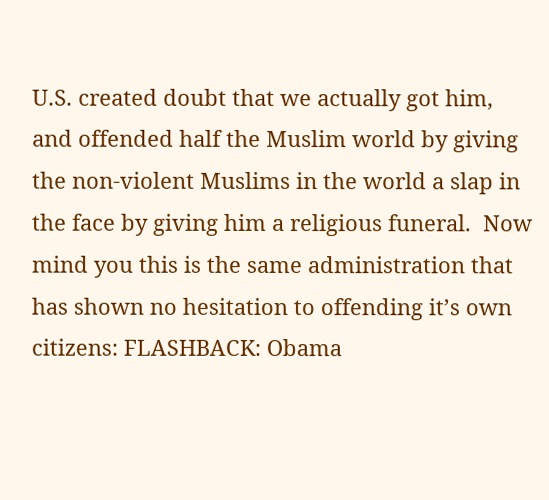U.S. created doubt that we actually got him, and offended half the Muslim world by giving the non-violent Muslims in the world a slap in the face by giving him a religious funeral.  Now mind you this is the same administration that has shown no hesitation to offending it’s own citizens: FLASHBACK: Obama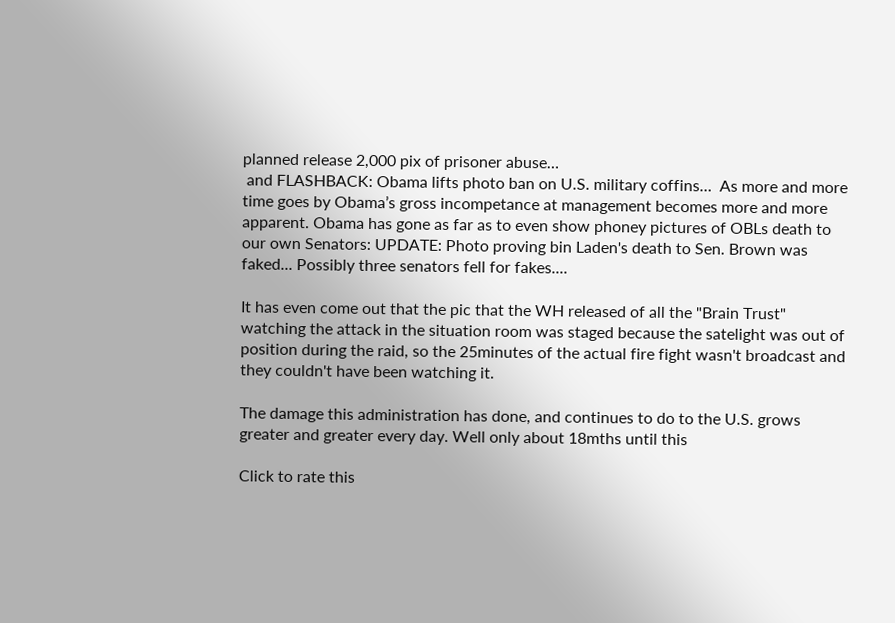planned release 2,000 pix of prisoner abuse…
 and FLASHBACK: Obama lifts photo ban on U.S. military coffins…  As more and more time goes by Obama’s gross incompetance at management becomes more and more apparent. Obama has gone as far as to even show phoney pictures of OBLs death to our own Senators: UPDATE: Photo proving bin Laden's death to Sen. Brown was faked... Possibly three senators fell for fakes....

It has even come out that the pic that the WH released of all the "Brain Trust" watching the attack in the situation room was staged because the satelight was out of position during the raid, so the 25minutes of the actual fire fight wasn't broadcast and they couldn't have been watching it.

The damage this administration has done, and continues to do to the U.S. grows greater and greater every day. Well only about 18mths until this

Click to rate this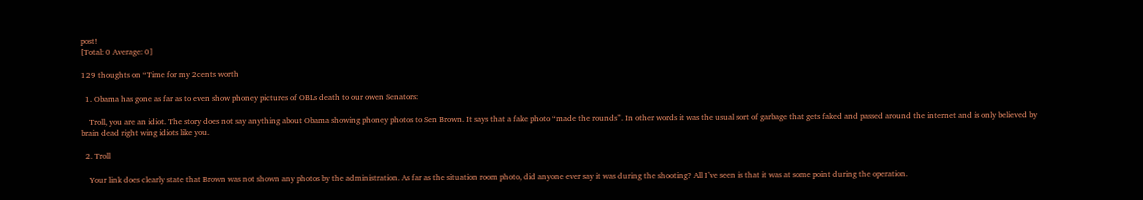post!
[Total: 0 Average: 0]

129 thoughts on “Time for my 2cents worth

  1. Obama has gone as far as to even show phoney pictures of OBLs death to our owen Senators:

    Troll, you are an idiot. The story does not say anything about Obama showing phoney photos to Sen Brown. It says that a fake photo “made the rounds”. In other words it was the usual sort of garbage that gets faked and passed around the internet and is only believed by brain dead right wing idiots like you.

  2. Troll

    Your link does clearly state that Brown was not shown any photos by the administration. As far as the situation room photo, did anyone ever say it was during the shooting? All I’ve seen is that it was at some point during the operation.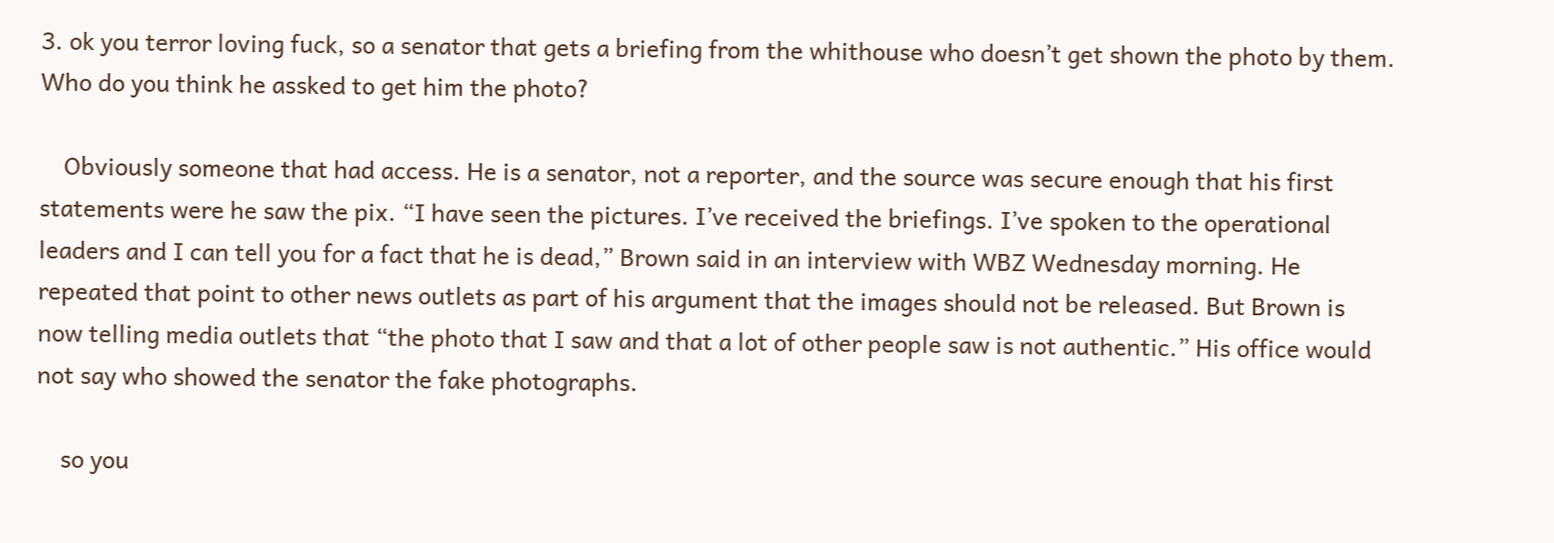3. ok you terror loving fuck, so a senator that gets a briefing from the whithouse who doesn’t get shown the photo by them. Who do you think he assked to get him the photo?

    Obviously someone that had access. He is a senator, not a reporter, and the source was secure enough that his first statements were he saw the pix. “I have seen the pictures. I’ve received the briefings. I’ve spoken to the operational leaders and I can tell you for a fact that he is dead,” Brown said in an interview with WBZ Wednesday morning. He repeated that point to other news outlets as part of his argument that the images should not be released. But Brown is now telling media outlets that “the photo that I saw and that a lot of other people saw is not authentic.” His office would not say who showed the senator the fake photographs.

    so you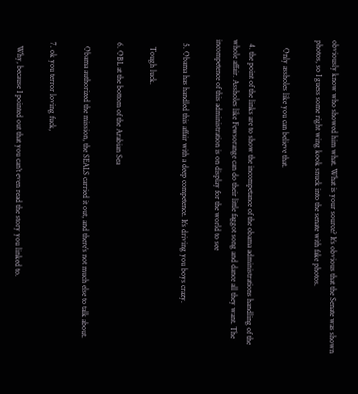obviously know who showed him what. What is your source? It’s obvious that the Senate was shown photos, so I guess some right wing kook snuck into the senate with fake photos.

    Only assholes like you can believe that.

  4. the point of the links are to show the incompetance of the obama administrations handling of the whole affair. Assholes like Fewsorange can do their little faggot song and dance all they want. The incompetence of this administration is on display for the world to see

  5. Obama has handled this affair with a deep competence. It’s driving you boys crazy.

    Tough luck.

  6. OBL at the bottom of the Arabian Sea

    Obama authorized the mission, the SEALS carried it out, and there’s not much else to talk about.

  7. ok you terror loving fuck,

    Why, because I pointed out that you can’t even read the story you linked to.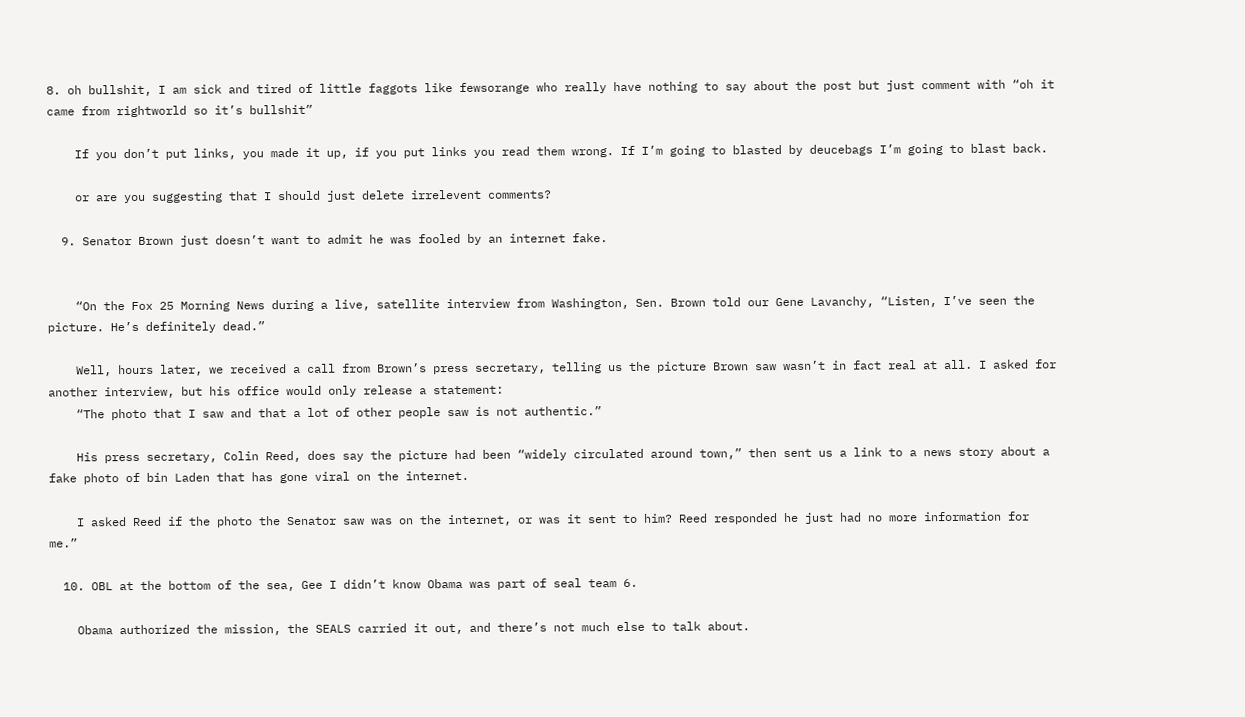8. oh bullshit, I am sick and tired of little faggots like fewsorange who really have nothing to say about the post but just comment with “oh it came from rightworld so it’s bullshit”

    If you don’t put links, you made it up, if you put links you read them wrong. If I’m going to blasted by deucebags I’m going to blast back.

    or are you suggesting that I should just delete irrelevent comments?

  9. Senator Brown just doesn’t want to admit he was fooled by an internet fake.


    “On the Fox 25 Morning News during a live, satellite interview from Washington, Sen. Brown told our Gene Lavanchy, “Listen, I’ve seen the picture. He’s definitely dead.”

    Well, hours later, we received a call from Brown’s press secretary, telling us the picture Brown saw wasn’t in fact real at all. I asked for another interview, but his office would only release a statement:
    “The photo that I saw and that a lot of other people saw is not authentic.”

    His press secretary, Colin Reed, does say the picture had been “widely circulated around town,” then sent us a link to a news story about a fake photo of bin Laden that has gone viral on the internet.

    I asked Reed if the photo the Senator saw was on the internet, or was it sent to him? Reed responded he just had no more information for me.”

  10. OBL at the bottom of the sea, Gee I didn’t know Obama was part of seal team 6.

    Obama authorized the mission, the SEALS carried it out, and there’s not much else to talk about.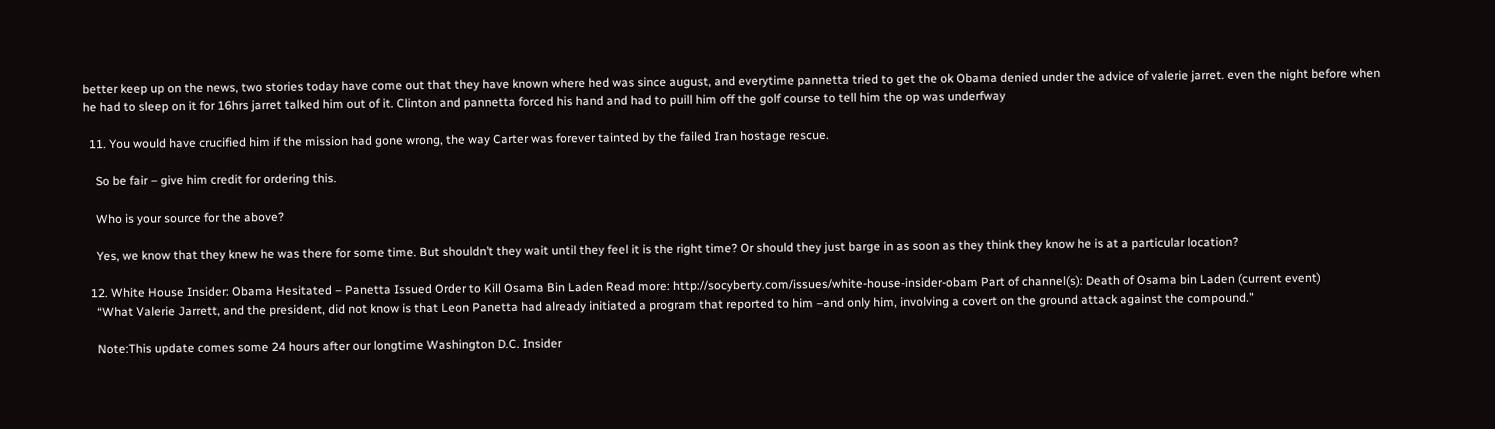better keep up on the news, two stories today have come out that they have known where hed was since august, and everytime pannetta tried to get the ok Obama denied under the advice of valerie jarret. even the night before when he had to sleep on it for 16hrs jarret talked him out of it. Clinton and pannetta forced his hand and had to puill him off the golf course to tell him the op was underfway

  11. You would have crucified him if the mission had gone wrong, the way Carter was forever tainted by the failed Iran hostage rescue.

    So be fair – give him credit for ordering this.

    Who is your source for the above?

    Yes, we know that they knew he was there for some time. But shouldn’t they wait until they feel it is the right time? Or should they just barge in as soon as they think they know he is at a particular location?

  12. White House Insider: Obama Hesitated – Panetta Issued Order to Kill Osama Bin Laden Read more: http://socyberty.com/issues/white-house-insider-obam Part of channel(s): Death of Osama bin Laden (current event)
    “What Valerie Jarrett, and the president, did not know is that Leon Panetta had already initiated a program that reported to him –and only him, involving a covert on the ground attack against the compound.”

    Note:This update comes some 24 hours after our longtime Washington D.C. Insider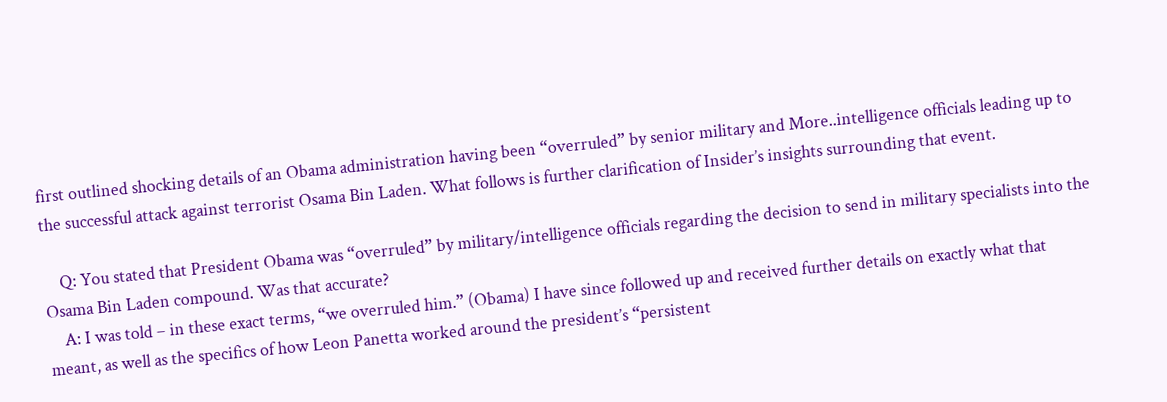first outlined shocking details of an Obama administration having been “overruled” by senior military and More..intelligence officials leading up to the successful attack against terrorist Osama Bin Laden. What follows is further clarification of Insider’s insights surrounding that event.

    Q: You stated that President Obama was “overruled” by military/intelligence officials regarding the decision to send in military specialists into the Osama Bin Laden compound. Was that accurate?
    A: I was told – in these exact terms, “we overruled him.” (Obama) I have since followed up and received further details on exactly what that meant, as well as the specifics of how Leon Panetta worked around the president’s “persistent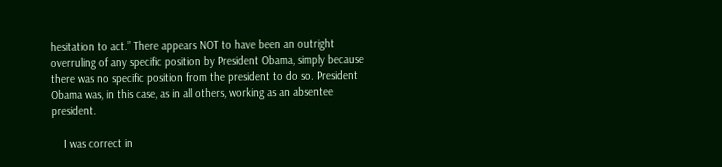hesitation to act.” There appears NOT to have been an outright overruling of any specific position by President Obama, simply because there was no specific position from the president to do so. President Obama was, in this case, as in all others, working as an absentee president.

    I was correct in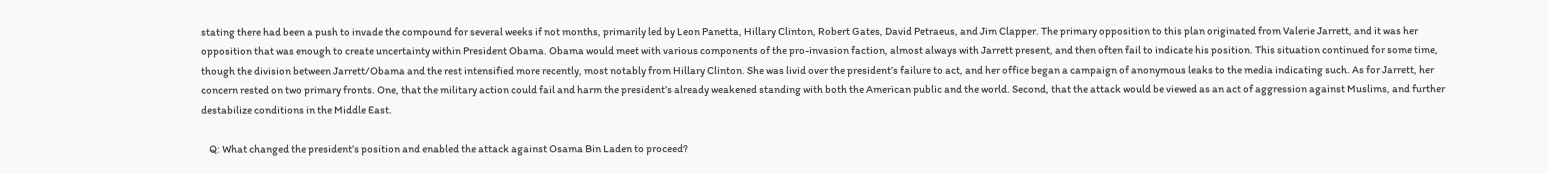stating there had been a push to invade the compound for several weeks if not months, primarily led by Leon Panetta, Hillary Clinton, Robert Gates, David Petraeus, and Jim Clapper. The primary opposition to this plan originated from Valerie Jarrett, and it was her opposition that was enough to create uncertainty within President Obama. Obama would meet with various components of the pro-invasion faction, almost always with Jarrett present, and then often fail to indicate his position. This situation continued for some time, though the division between Jarrett/Obama and the rest intensified more recently, most notably from Hillary Clinton. She was livid over the president’s failure to act, and her office began a campaign of anonymous leaks to the media indicating such. As for Jarrett, her concern rested on two primary fronts. One, that the military action could fail and harm the president’s already weakened standing with both the American public and the world. Second, that the attack would be viewed as an act of aggression against Muslims, and further destabilize conditions in the Middle East.

    Q: What changed the president’s position and enabled the attack against Osama Bin Laden to proceed?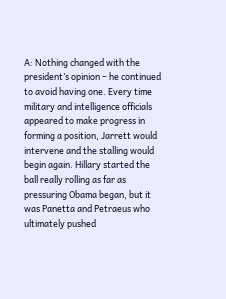A: Nothing changed with the president’s opinion – he continued to avoid having one. Every time military and intelligence officials appeared to make progress in forming a position, Jarrett would intervene and the stalling would begin again. Hillary started the ball really rolling as far as pressuring Obama began, but it was Panetta and Petraeus who ultimately pushed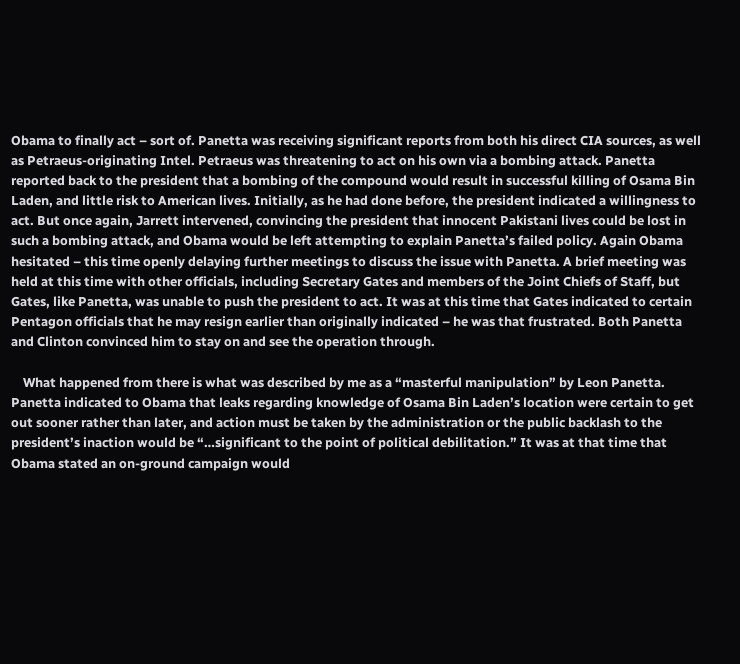Obama to finally act – sort of. Panetta was receiving significant reports from both his direct CIA sources, as well as Petraeus-originating Intel. Petraeus was threatening to act on his own via a bombing attack. Panetta reported back to the president that a bombing of the compound would result in successful killing of Osama Bin Laden, and little risk to American lives. Initially, as he had done before, the president indicated a willingness to act. But once again, Jarrett intervened, convincing the president that innocent Pakistani lives could be lost in such a bombing attack, and Obama would be left attempting to explain Panetta’s failed policy. Again Obama hesitated – this time openly delaying further meetings to discuss the issue with Panetta. A brief meeting was held at this time with other officials, including Secretary Gates and members of the Joint Chiefs of Staff, but Gates, like Panetta, was unable to push the president to act. It was at this time that Gates indicated to certain Pentagon officials that he may resign earlier than originally indicated – he was that frustrated. Both Panetta and Clinton convinced him to stay on and see the operation through.

    What happened from there is what was described by me as a “masterful manipulation” by Leon Panetta. Panetta indicated to Obama that leaks regarding knowledge of Osama Bin Laden’s location were certain to get out sooner rather than later, and action must be taken by the administration or the public backlash to the president’s inaction would be “…significant to the point of political debilitation.” It was at that time that Obama stated an on-ground campaign would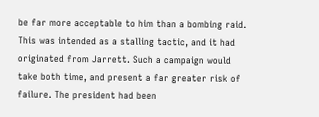be far more acceptable to him than a bombing raid. This was intended as a stalling tactic, and it had originated from Jarrett. Such a campaign would take both time, and present a far greater risk of failure. The president had been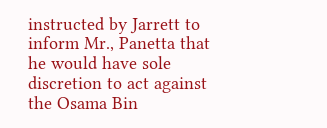instructed by Jarrett to inform Mr., Panetta that he would have sole discretion to act against the Osama Bin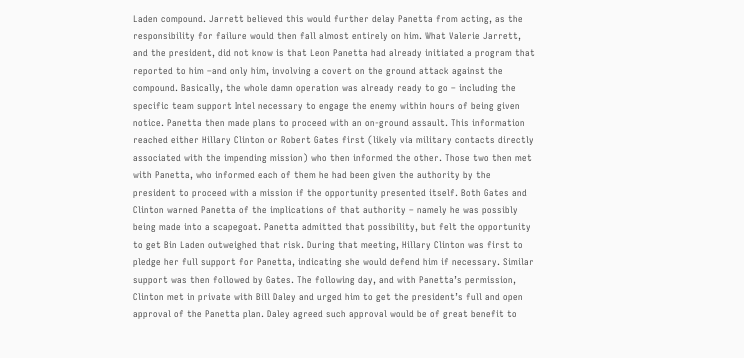Laden compound. Jarrett believed this would further delay Panetta from acting, as the responsibility for failure would then fall almost entirely on him. What Valerie Jarrett, and the president, did not know is that Leon Panetta had already initiated a program that reported to him –and only him, involving a covert on the ground attack against the compound. Basically, the whole damn operation was already ready to go – including the specific team support Intel necessary to engage the enemy within hours of being given notice. Panetta then made plans to proceed with an on-ground assault. This information reached either Hillary Clinton or Robert Gates first (likely via military contacts directly associated with the impending mission) who then informed the other. Those two then met with Panetta, who informed each of them he had been given the authority by the president to proceed with a mission if the opportunity presented itself. Both Gates and Clinton warned Panetta of the implications of that authority – namely he was possibly being made into a scapegoat. Panetta admitted that possibility, but felt the opportunity to get Bin Laden outweighed that risk. During that meeting, Hillary Clinton was first to pledge her full support for Panetta, indicating she would defend him if necessary. Similar support was then followed by Gates. The following day, and with Panetta’s permission, Clinton met in private with Bill Daley and urged him to get the president’s full and open approval of the Panetta plan. Daley agreed such approval would be of great benefit to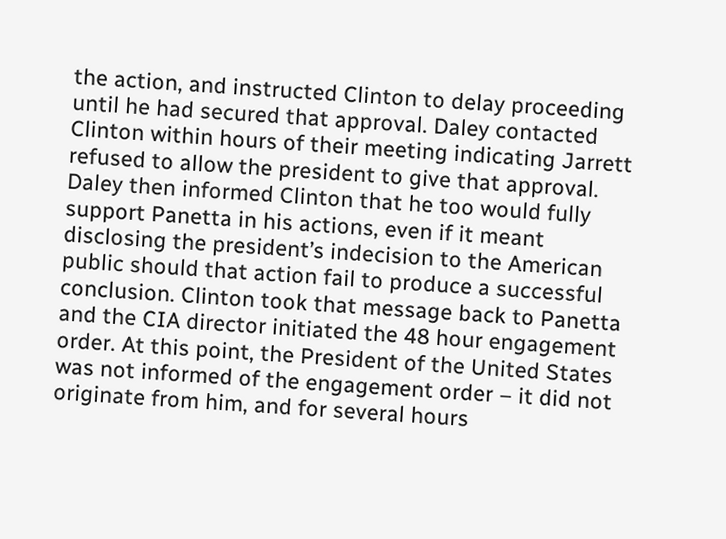the action, and instructed Clinton to delay proceeding until he had secured that approval. Daley contacted Clinton within hours of their meeting indicating Jarrett refused to allow the president to give that approval. Daley then informed Clinton that he too would fully support Panetta in his actions, even if it meant disclosing the president’s indecision to the American public should that action fail to produce a successful conclusion. Clinton took that message back to Panetta and the CIA director initiated the 48 hour engagement order. At this point, the President of the United States was not informed of the engagement order – it did not originate from him, and for several hours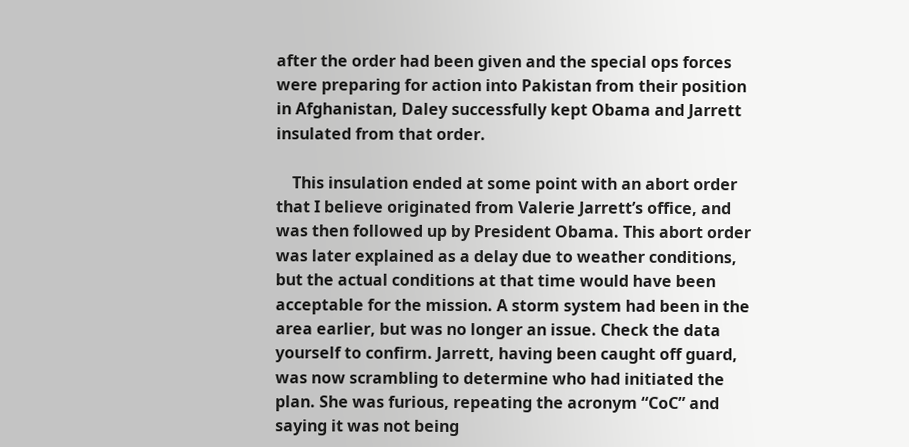after the order had been given and the special ops forces were preparing for action into Pakistan from their position in Afghanistan, Daley successfully kept Obama and Jarrett insulated from that order.

    This insulation ended at some point with an abort order that I believe originated from Valerie Jarrett’s office, and was then followed up by President Obama. This abort order was later explained as a delay due to weather conditions, but the actual conditions at that time would have been acceptable for the mission. A storm system had been in the area earlier, but was no longer an issue. Check the data yourself to confirm. Jarrett, having been caught off guard, was now scrambling to determine who had initiated the plan. She was furious, repeating the acronym “CoC” and saying it was not being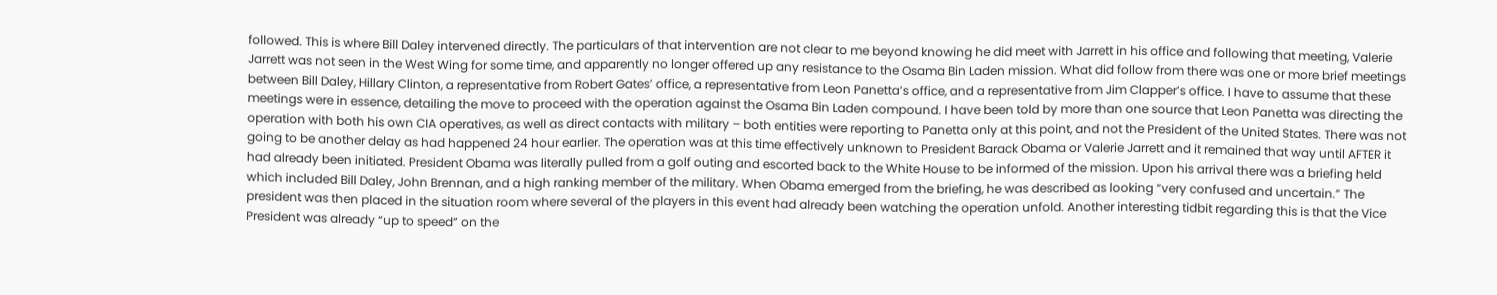followed. This is where Bill Daley intervened directly. The particulars of that intervention are not clear to me beyond knowing he did meet with Jarrett in his office and following that meeting, Valerie Jarrett was not seen in the West Wing for some time, and apparently no longer offered up any resistance to the Osama Bin Laden mission. What did follow from there was one or more brief meetings between Bill Daley, Hillary Clinton, a representative from Robert Gates’ office, a representative from Leon Panetta’s office, and a representative from Jim Clapper’s office. I have to assume that these meetings were in essence, detailing the move to proceed with the operation against the Osama Bin Laden compound. I have been told by more than one source that Leon Panetta was directing the operation with both his own CIA operatives, as well as direct contacts with military – both entities were reporting to Panetta only at this point, and not the President of the United States. There was not going to be another delay as had happened 24 hour earlier. The operation was at this time effectively unknown to President Barack Obama or Valerie Jarrett and it remained that way until AFTER it had already been initiated. President Obama was literally pulled from a golf outing and escorted back to the White House to be informed of the mission. Upon his arrival there was a briefing held which included Bill Daley, John Brennan, and a high ranking member of the military. When Obama emerged from the briefing, he was described as looking “very confused and uncertain.” The president was then placed in the situation room where several of the players in this event had already been watching the operation unfold. Another interesting tidbit regarding this is that the Vice President was already “up to speed” on the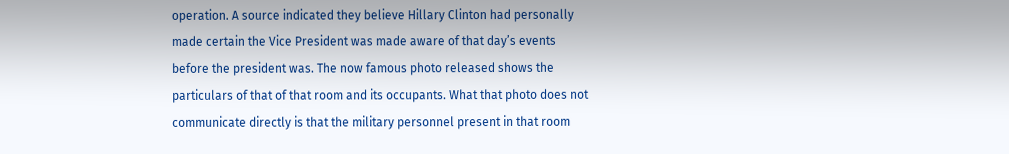operation. A source indicated they believe Hillary Clinton had personally made certain the Vice President was made aware of that day’s events before the president was. The now famous photo released shows the particulars of that of that room and its occupants. What that photo does not communicate directly is that the military personnel present in that room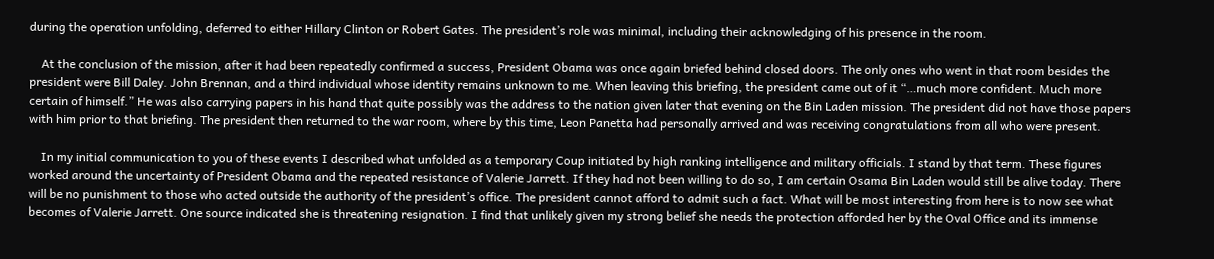during the operation unfolding, deferred to either Hillary Clinton or Robert Gates. The president’s role was minimal, including their acknowledging of his presence in the room.

    At the conclusion of the mission, after it had been repeatedly confirmed a success, President Obama was once again briefed behind closed doors. The only ones who went in that room besides the president were Bill Daley. John Brennan, and a third individual whose identity remains unknown to me. When leaving this briefing, the president came out of it “…much more confident. Much more certain of himself.” He was also carrying papers in his hand that quite possibly was the address to the nation given later that evening on the Bin Laden mission. The president did not have those papers with him prior to that briefing. The president then returned to the war room, where by this time, Leon Panetta had personally arrived and was receiving congratulations from all who were present.

    In my initial communication to you of these events I described what unfolded as a temporary Coup initiated by high ranking intelligence and military officials. I stand by that term. These figures worked around the uncertainty of President Obama and the repeated resistance of Valerie Jarrett. If they had not been willing to do so, I am certain Osama Bin Laden would still be alive today. There will be no punishment to those who acted outside the authority of the president’s office. The president cannot afford to admit such a fact. What will be most interesting from here is to now see what becomes of Valerie Jarrett. One source indicated she is threatening resignation. I find that unlikely given my strong belief she needs the protection afforded her by the Oval Office and its immense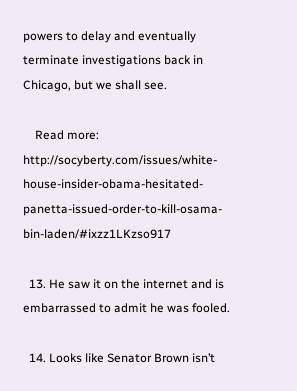powers to delay and eventually terminate investigations back in Chicago, but we shall see.

    Read more: http://socyberty.com/issues/white-house-insider-obama-hesitated-panetta-issued-order-to-kill-osama-bin-laden/#ixzz1LKzso917

  13. He saw it on the internet and is embarrassed to admit he was fooled.

  14. Looks like Senator Brown isn’t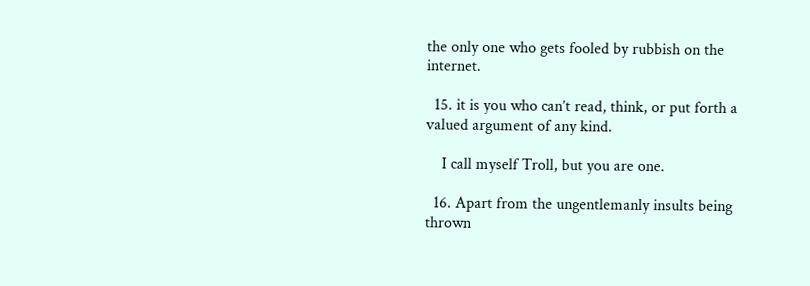the only one who gets fooled by rubbish on the internet.

  15. it is you who can’t read, think, or put forth a valued argument of any kind.

    I call myself Troll, but you are one.

  16. Apart from the ungentlemanly insults being thrown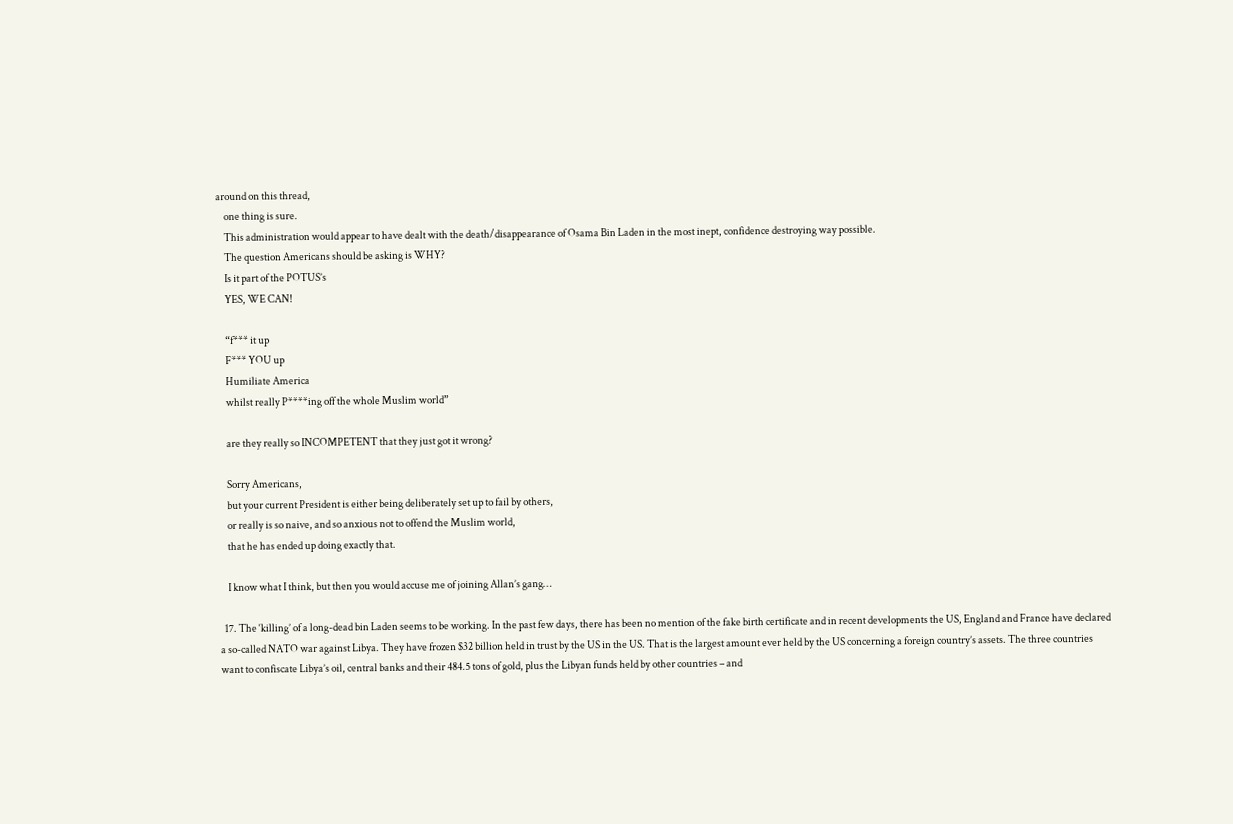around on this thread,
    one thing is sure.
    This administration would appear to have dealt with the death/disappearance of Osama Bin Laden in the most inept, confidence destroying way possible.
    The question Americans should be asking is WHY?
    Is it part of the POTUS’s
    YES, WE CAN!

    “f*** it up
    F*** YOU up
    Humiliate America
    whilst really P****ing off the whole Muslim world”

    are they really so INCOMPETENT that they just got it wrong?

    Sorry Americans,
    but your current President is either being deliberately set up to fail by others,
    or really is so naive, and so anxious not to offend the Muslim world,
    that he has ended up doing exactly that.

    I know what I think, but then you would accuse me of joining Allan’s gang…

  17. The ‘killing’ of a long-dead bin Laden seems to be working. In the past few days, there has been no mention of the fake birth certificate and in recent developments the US, England and France have declared a so-called NATO war against Libya. They have frozen $32 billion held in trust by the US in the US. That is the largest amount ever held by the US concerning a foreign country’s assets. The three countries want to confiscate Libya’s oil, central banks and their 484.5 tons of gold, plus the Libyan funds held by other countries – and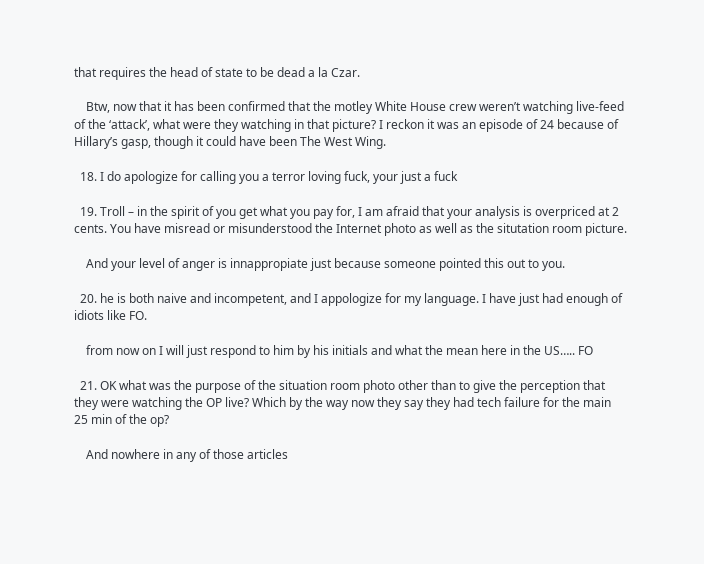that requires the head of state to be dead a la Czar.

    Btw, now that it has been confirmed that the motley White House crew weren’t watching live-feed of the ‘attack’, what were they watching in that picture? I reckon it was an episode of 24 because of Hillary’s gasp, though it could have been The West Wing.

  18. I do apologize for calling you a terror loving fuck, your just a fuck

  19. Troll – in the spirit of you get what you pay for, I am afraid that your analysis is overpriced at 2 cents. You have misread or misunderstood the Internet photo as well as the situtation room picture.

    And your level of anger is innappropiate just because someone pointed this out to you.

  20. he is both naive and incompetent, and I appologize for my language. I have just had enough of idiots like FO.

    from now on I will just respond to him by his initials and what the mean here in the US….. FO

  21. OK what was the purpose of the situation room photo other than to give the perception that they were watching the OP live? Which by the way now they say they had tech failure for the main 25 min of the op?

    And nowhere in any of those articles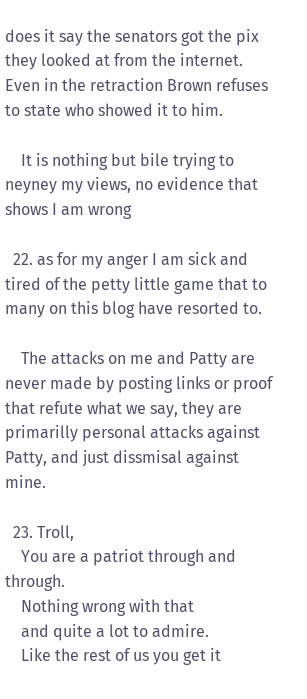does it say the senators got the pix they looked at from the internet. Even in the retraction Brown refuses to state who showed it to him.

    It is nothing but bile trying to neyney my views, no evidence that shows I am wrong

  22. as for my anger I am sick and tired of the petty little game that to many on this blog have resorted to.

    The attacks on me and Patty are never made by posting links or proof that refute what we say, they are primarilly personal attacks against Patty, and just dissmisal against mine.

  23. Troll,
    You are a patriot through and through.
    Nothing wrong with that
    and quite a lot to admire.
    Like the rest of us you get it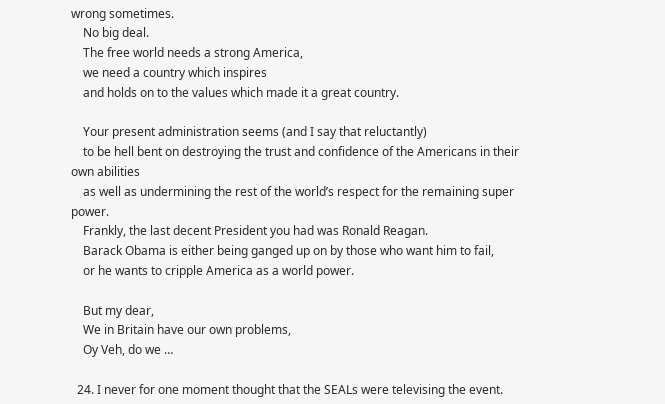wrong sometimes.
    No big deal.
    The free world needs a strong America,
    we need a country which inspires
    and holds on to the values which made it a great country.

    Your present administration seems (and I say that reluctantly)
    to be hell bent on destroying the trust and confidence of the Americans in their own abilities
    as well as undermining the rest of the world’s respect for the remaining super power.
    Frankly, the last decent President you had was Ronald Reagan.
    Barack Obama is either being ganged up on by those who want him to fail,
    or he wants to cripple America as a world power.

    But my dear,
    We in Britain have our own problems,
    Oy Veh, do we …

  24. I never for one moment thought that the SEALs were televising the event.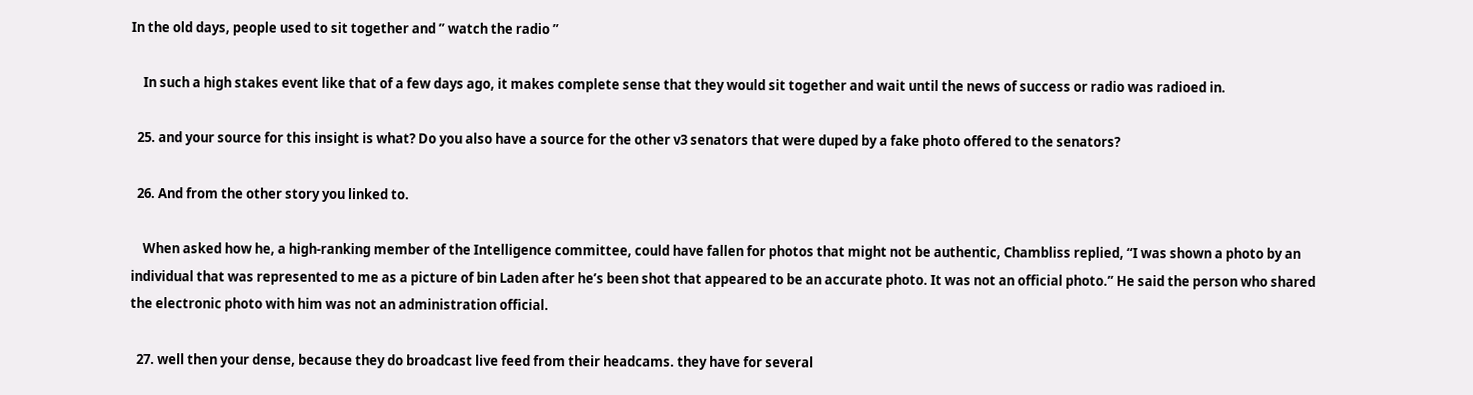In the old days, people used to sit together and ” watch the radio ”

    In such a high stakes event like that of a few days ago, it makes complete sense that they would sit together and wait until the news of success or radio was radioed in.

  25. and your source for this insight is what? Do you also have a source for the other v3 senators that were duped by a fake photo offered to the senators?

  26. And from the other story you linked to.

    When asked how he, a high-ranking member of the Intelligence committee, could have fallen for photos that might not be authentic, Chambliss replied, “I was shown a photo by an individual that was represented to me as a picture of bin Laden after he’s been shot that appeared to be an accurate photo. It was not an official photo.” He said the person who shared the electronic photo with him was not an administration official.

  27. well then your dense, because they do broadcast live feed from their headcams. they have for several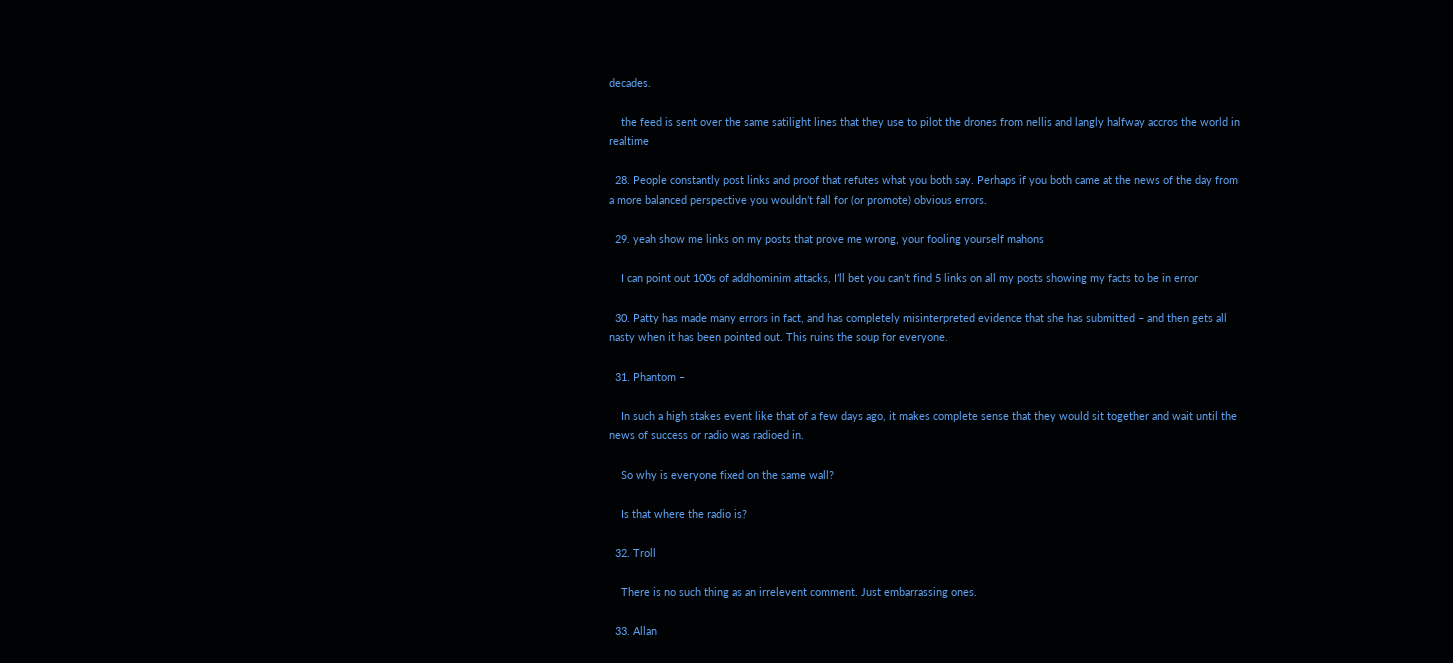decades.

    the feed is sent over the same satilight lines that they use to pilot the drones from nellis and langly halfway accros the world in realtime

  28. People constantly post links and proof that refutes what you both say. Perhaps if you both came at the news of the day from a more balanced perspective you wouldn’t fall for (or promote) obvious errors.

  29. yeah show me links on my posts that prove me wrong, your fooling yourself mahons

    I can point out 100s of addhominim attacks, I’ll bet you can’t find 5 links on all my posts showing my facts to be in error

  30. Patty has made many errors in fact, and has completely misinterpreted evidence that she has submitted – and then gets all nasty when it has been pointed out. This ruins the soup for everyone.

  31. Phantom –

    In such a high stakes event like that of a few days ago, it makes complete sense that they would sit together and wait until the news of success or radio was radioed in.

    So why is everyone fixed on the same wall?

    Is that where the radio is?

  32. Troll

    There is no such thing as an irrelevent comment. Just embarrassing ones.

  33. Allan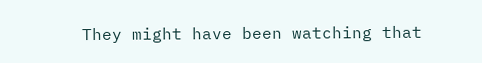They might have been watching that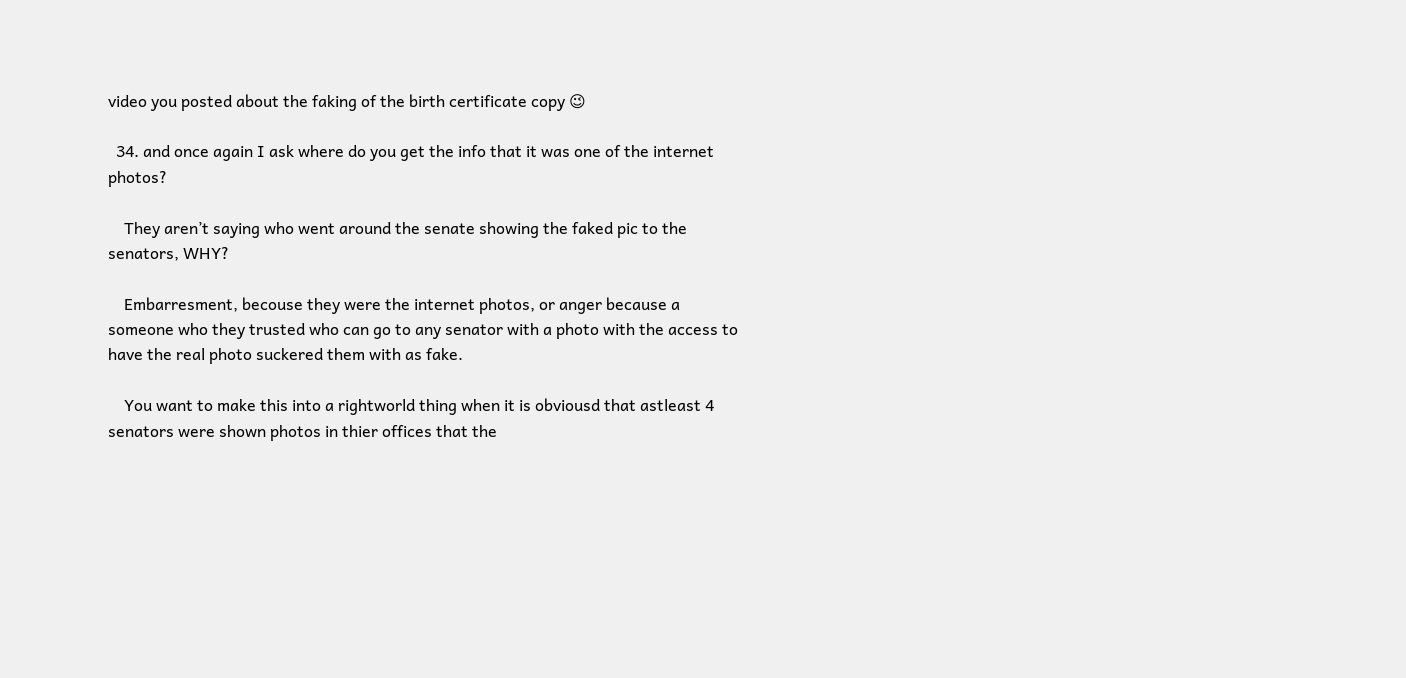video you posted about the faking of the birth certificate copy 😉

  34. and once again I ask where do you get the info that it was one of the internet photos?

    They aren’t saying who went around the senate showing the faked pic to the senators, WHY?

    Embarresment, becouse they were the internet photos, or anger because a someone who they trusted who can go to any senator with a photo with the access to have the real photo suckered them with as fake.

    You want to make this into a rightworld thing when it is obviousd that astleast 4 senators were shown photos in thier offices that the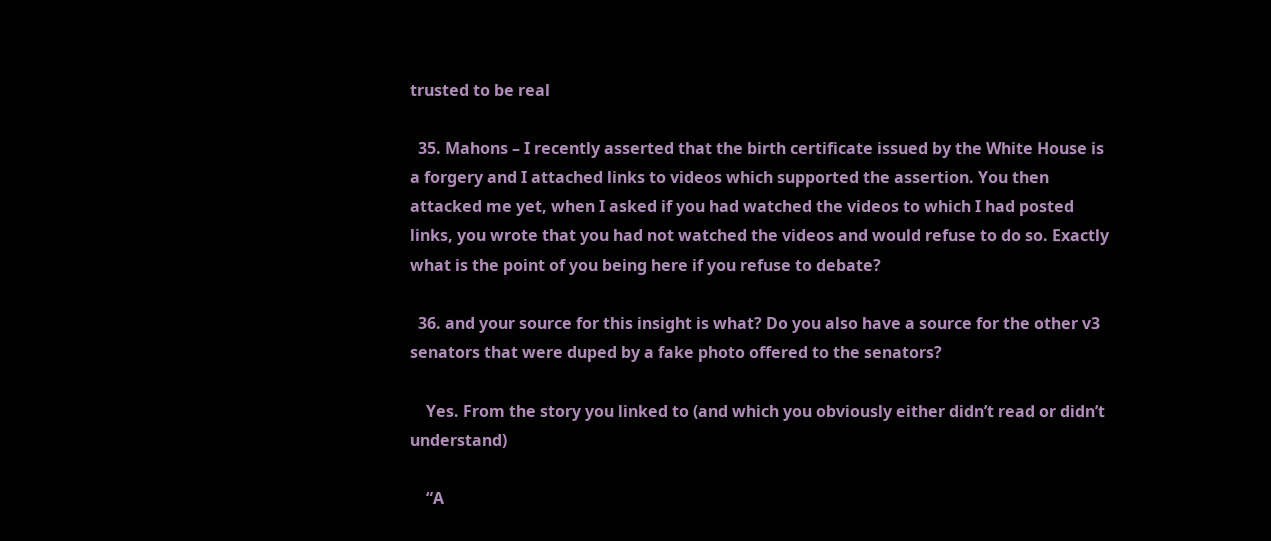trusted to be real

  35. Mahons – I recently asserted that the birth certificate issued by the White House is a forgery and I attached links to videos which supported the assertion. You then attacked me yet, when I asked if you had watched the videos to which I had posted links, you wrote that you had not watched the videos and would refuse to do so. Exactly what is the point of you being here if you refuse to debate?

  36. and your source for this insight is what? Do you also have a source for the other v3 senators that were duped by a fake photo offered to the senators?

    Yes. From the story you linked to (and which you obviously either didn’t read or didn’t understand)

    “A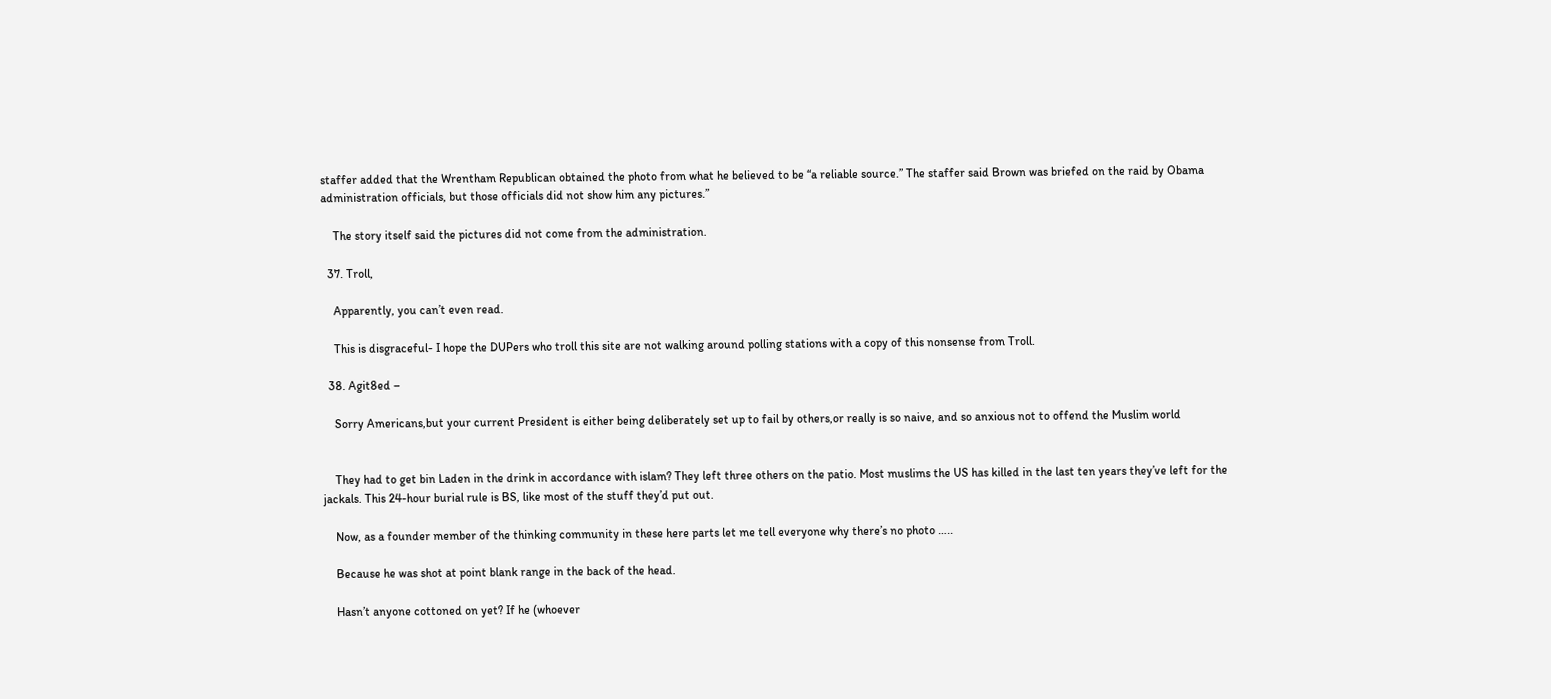staffer added that the Wrentham Republican obtained the photo from what he believed to be “a reliable source.” The staffer said Brown was briefed on the raid by Obama administration officials, but those officials did not show him any pictures.”

    The story itself said the pictures did not come from the administration.

  37. Troll,

    Apparently, you can’t even read.

    This is disgraceful- I hope the DUPers who troll this site are not walking around polling stations with a copy of this nonsense from Troll.

  38. Agit8ed –

    Sorry Americans,but your current President is either being deliberately set up to fail by others,or really is so naive, and so anxious not to offend the Muslim world


    They had to get bin Laden in the drink in accordance with islam? They left three others on the patio. Most muslims the US has killed in the last ten years they’ve left for the jackals. This 24-hour burial rule is BS, like most of the stuff they’d put out.

    Now, as a founder member of the thinking community in these here parts let me tell everyone why there’s no photo …..

    Because he was shot at point blank range in the back of the head.

    Hasn’t anyone cottoned on yet? If he (whoever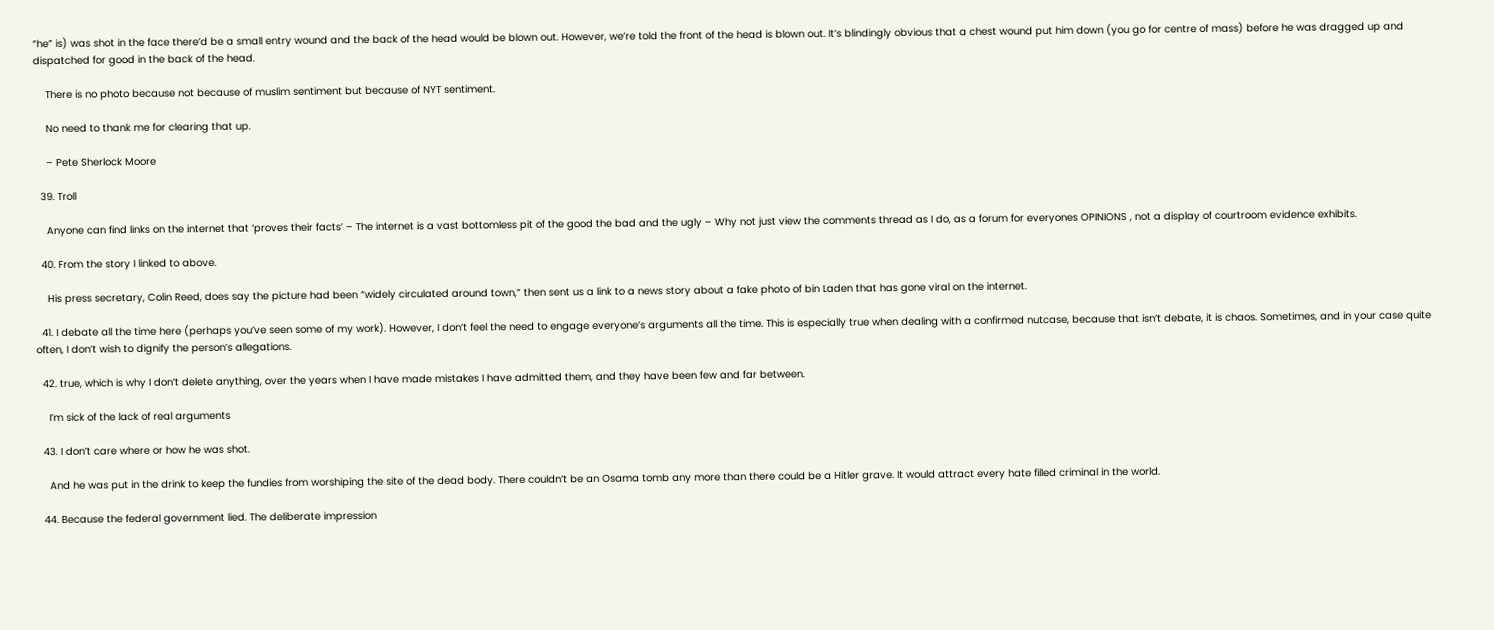“he” is) was shot in the face there’d be a small entry wound and the back of the head would be blown out. However, we’re told the front of the head is blown out. It’s blindingly obvious that a chest wound put him down (you go for centre of mass) before he was dragged up and dispatched for good in the back of the head.

    There is no photo because not because of muslim sentiment but because of NYT sentiment.

    No need to thank me for clearing that up.

    – Pete Sherlock Moore

  39. Troll

    Anyone can find links on the internet that ‘proves their facts’ – The internet is a vast bottomless pit of the good the bad and the ugly – Why not just view the comments thread as I do, as a forum for everyones OPINIONS , not a display of courtroom evidence exhibits.

  40. From the story I linked to above.

    His press secretary, Colin Reed, does say the picture had been “widely circulated around town,” then sent us a link to a news story about a fake photo of bin Laden that has gone viral on the internet.

  41. I debate all the time here (perhaps you’ve seen some of my work). However, I don’t feel the need to engage everyone’s arguments all the time. This is especially true when dealing with a confirmed nutcase, because that isn’t debate, it is chaos. Sometimes, and in your case quite often, I don’t wish to dignify the person’s allegations.

  42. true, which is why I don’t delete anything, over the years when I have made mistakes I have admitted them, and they have been few and far between.

    I’m sick of the lack of real arguments

  43. I don’t care where or how he was shot.

    And he was put in the drink to keep the fundies from worshiping the site of the dead body. There couldn’t be an Osama tomb any more than there could be a Hitler grave. It would attract every hate filled criminal in the world.

  44. Because the federal government lied. The deliberate impression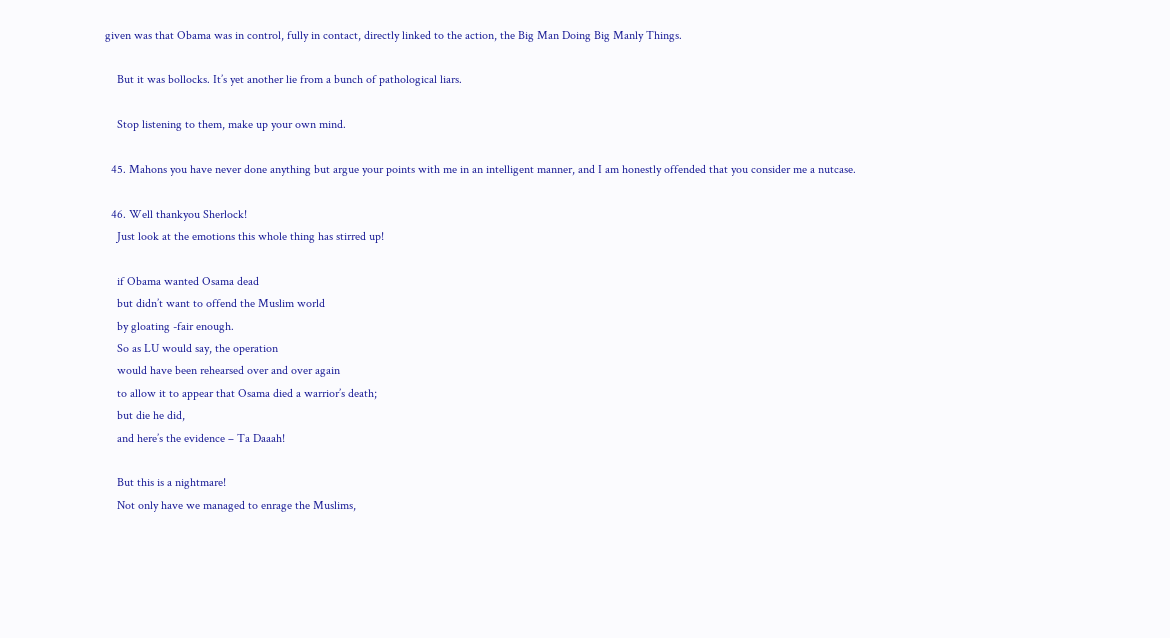given was that Obama was in control, fully in contact, directly linked to the action, the Big Man Doing Big Manly Things.

    But it was bollocks. It’s yet another lie from a bunch of pathological liars.

    Stop listening to them, make up your own mind.

  45. Mahons you have never done anything but argue your points with me in an intelligent manner, and I am honestly offended that you consider me a nutcase.

  46. Well thankyou Sherlock!
    Just look at the emotions this whole thing has stirred up!

    if Obama wanted Osama dead
    but didn’t want to offend the Muslim world
    by gloating -fair enough.
    So as LU would say, the operation
    would have been rehearsed over and over again
    to allow it to appear that Osama died a warrior’s death;
    but die he did,
    and here’s the evidence – Ta Daaah!

    But this is a nightmare!
    Not only have we managed to enrage the Muslims,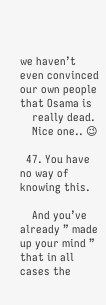we haven’t even convinced our own people that Osama is
    really dead.
    Nice one.. 😉

  47. You have no way of knowing this.

    And you’ve already ” made up your mind ” that in all cases the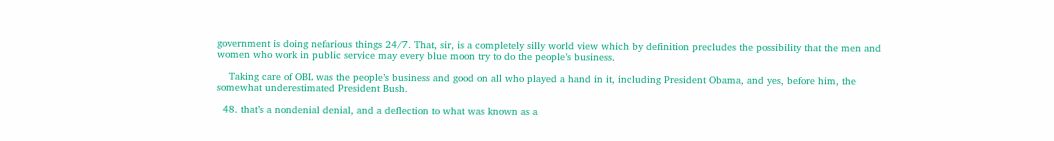government is doing nefarious things 24/7. That, sir, is a completely silly world view which by definition precludes the possibility that the men and women who work in public service may every blue moon try to do the people’s business.

    Taking care of OBL was the people’s business and good on all who played a hand in it, including President Obama, and yes, before him, the somewhat underestimated President Bush.

  48. that’s a nondenial denial, and a deflection to what was known as a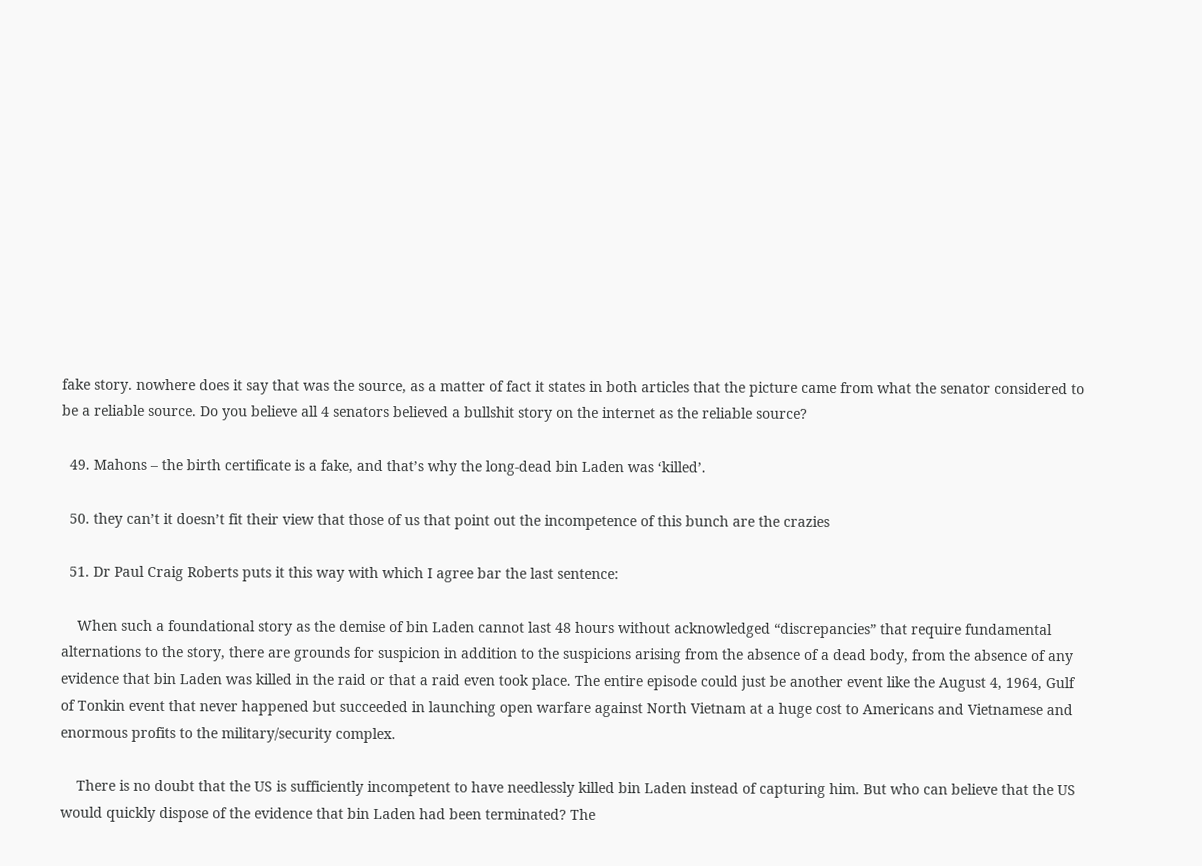fake story. nowhere does it say that was the source, as a matter of fact it states in both articles that the picture came from what the senator considered to be a reliable source. Do you believe all 4 senators believed a bullshit story on the internet as the reliable source?

  49. Mahons – the birth certificate is a fake, and that’s why the long-dead bin Laden was ‘killed’.

  50. they can’t it doesn’t fit their view that those of us that point out the incompetence of this bunch are the crazies

  51. Dr Paul Craig Roberts puts it this way with which I agree bar the last sentence:

    When such a foundational story as the demise of bin Laden cannot last 48 hours without acknowledged “discrepancies” that require fundamental alternations to the story, there are grounds for suspicion in addition to the suspicions arising from the absence of a dead body, from the absence of any evidence that bin Laden was killed in the raid or that a raid even took place. The entire episode could just be another event like the August 4, 1964, Gulf of Tonkin event that never happened but succeeded in launching open warfare against North Vietnam at a huge cost to Americans and Vietnamese and enormous profits to the military/security complex.

    There is no doubt that the US is sufficiently incompetent to have needlessly killed bin Laden instead of capturing him. But who can believe that the US would quickly dispose of the evidence that bin Laden had been terminated? The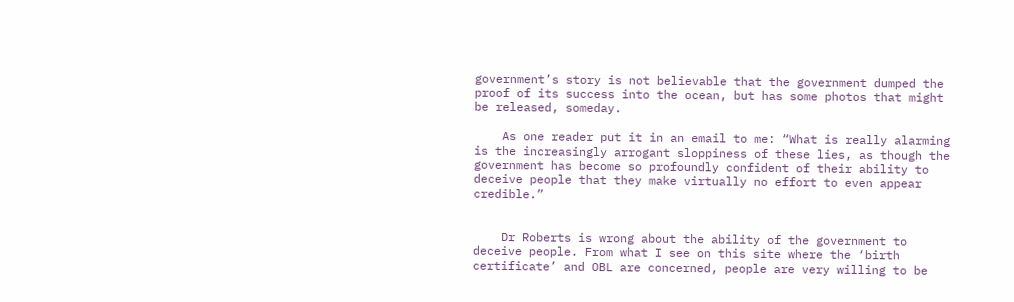government’s story is not believable that the government dumped the proof of its success into the ocean, but has some photos that might be released, someday.

    As one reader put it in an email to me: “What is really alarming is the increasingly arrogant sloppiness of these lies, as though the government has become so profoundly confident of their ability to deceive people that they make virtually no effort to even appear credible.”


    Dr Roberts is wrong about the ability of the government to deceive people. From what I see on this site where the ‘birth certificate’ and OBL are concerned, people are very willing to be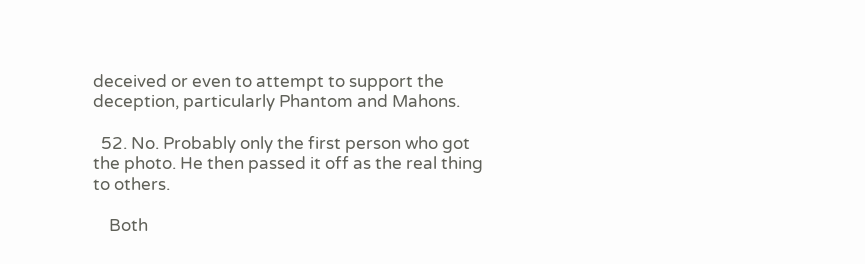deceived or even to attempt to support the deception, particularly Phantom and Mahons.

  52. No. Probably only the first person who got the photo. He then passed it off as the real thing to others.

    Both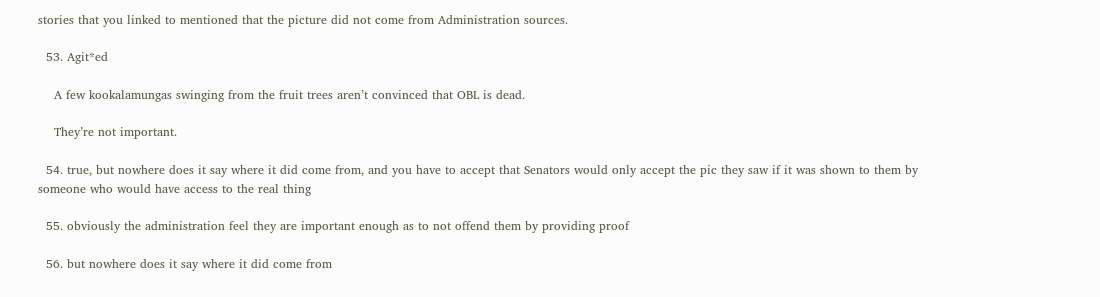stories that you linked to mentioned that the picture did not come from Administration sources.

  53. Agit*ed

    A few kookalamungas swinging from the fruit trees aren’t convinced that OBL is dead.

    They’re not important.

  54. true, but nowhere does it say where it did come from, and you have to accept that Senators would only accept the pic they saw if it was shown to them by someone who would have access to the real thing

  55. obviously the administration feel they are important enough as to not offend them by providing proof

  56. but nowhere does it say where it did come from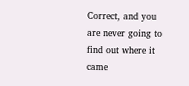Correct, and you are never going to find out where it came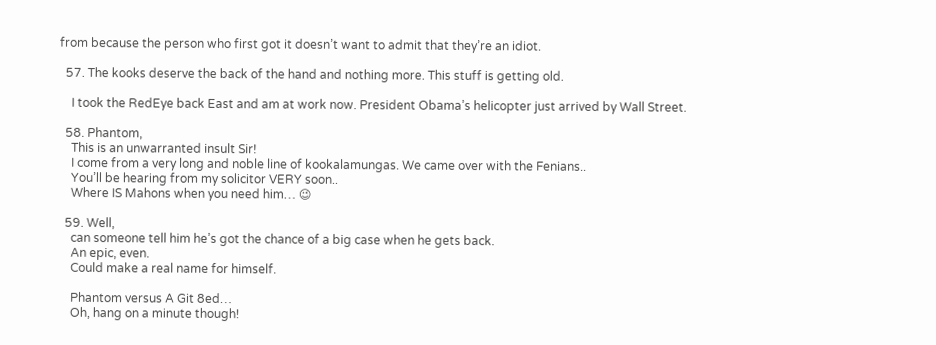from because the person who first got it doesn’t want to admit that they’re an idiot.

  57. The kooks deserve the back of the hand and nothing more. This stuff is getting old.

    I took the RedEye back East and am at work now. President Obama’s helicopter just arrived by Wall Street.

  58. Phantom,
    This is an unwarranted insult Sir!
    I come from a very long and noble line of kookalamungas. We came over with the Fenians..
    You’ll be hearing from my solicitor VERY soon..
    Where IS Mahons when you need him… 😉

  59. Well,
    can someone tell him he’s got the chance of a big case when he gets back.
    An epic, even.
    Could make a real name for himself.

    Phantom versus A Git 8ed…
    Oh, hang on a minute though!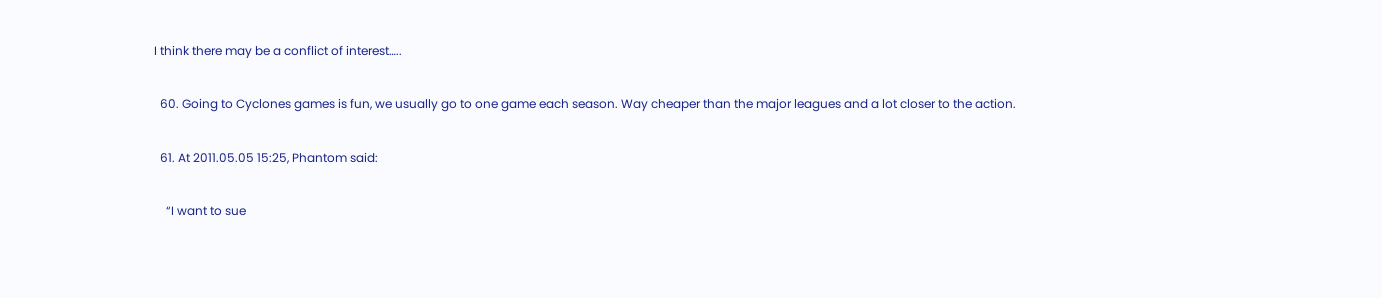I think there may be a conflict of interest…..

  60. Going to Cyclones games is fun, we usually go to one game each season. Way cheaper than the major leagues and a lot closer to the action.

  61. At 2011.05.05 15:25, Phantom said:

    “I want to sue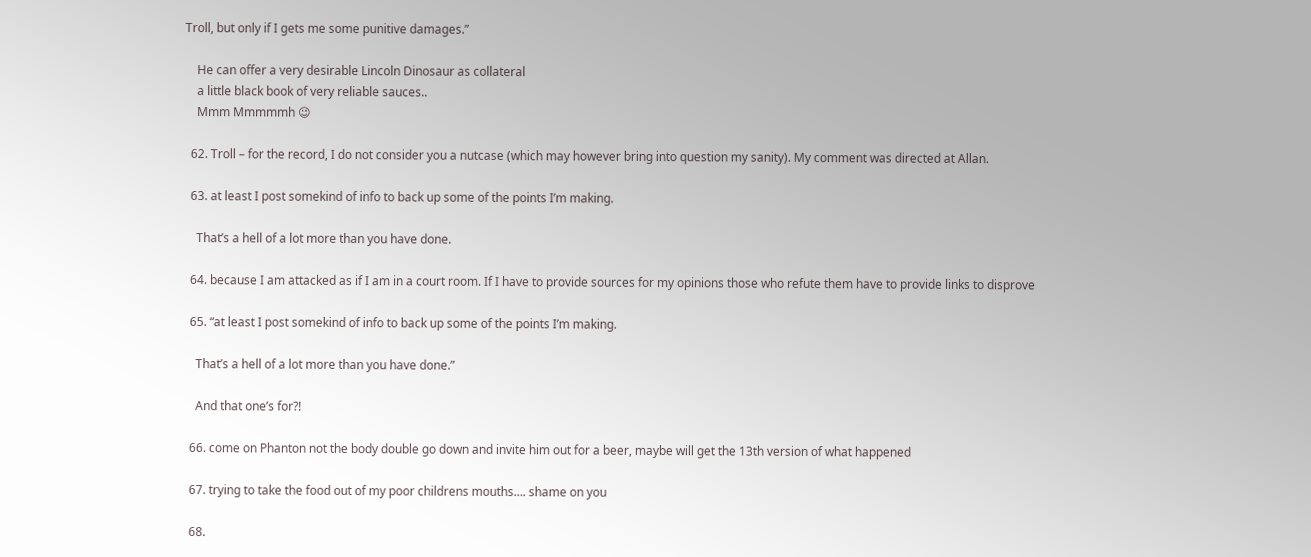Troll, but only if I gets me some punitive damages.”

    He can offer a very desirable Lincoln Dinosaur as collateral
    a little black book of very reliable sauces..
    Mmm Mmmmmh 😉

  62. Troll – for the record, I do not consider you a nutcase (which may however bring into question my sanity). My comment was directed at Allan.

  63. at least I post somekind of info to back up some of the points I’m making.

    That’s a hell of a lot more than you have done.

  64. because I am attacked as if I am in a court room. If I have to provide sources for my opinions those who refute them have to provide links to disprove

  65. “at least I post somekind of info to back up some of the points I’m making.

    That’s a hell of a lot more than you have done.”

    And that one’s for?!

  66. come on Phanton not the body double go down and invite him out for a beer, maybe will get the 13th version of what happened

  67. trying to take the food out of my poor childrens mouths…. shame on you

  68.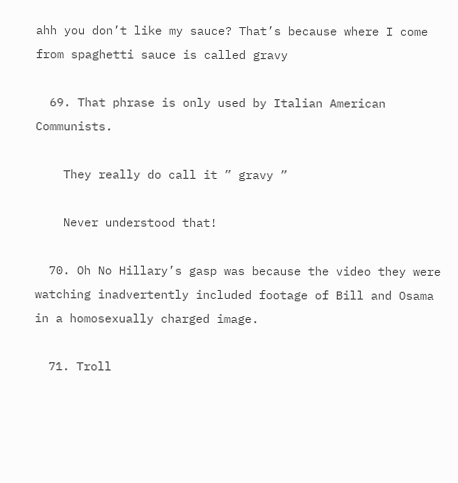ahh you don’t like my sauce? That’s because where I come from spaghetti sauce is called gravy

  69. That phrase is only used by Italian American Communists.

    They really do call it ” gravy ”

    Never understood that!

  70. Oh No Hillary’s gasp was because the video they were watching inadvertently included footage of Bill and Osama in a homosexually charged image.

  71. Troll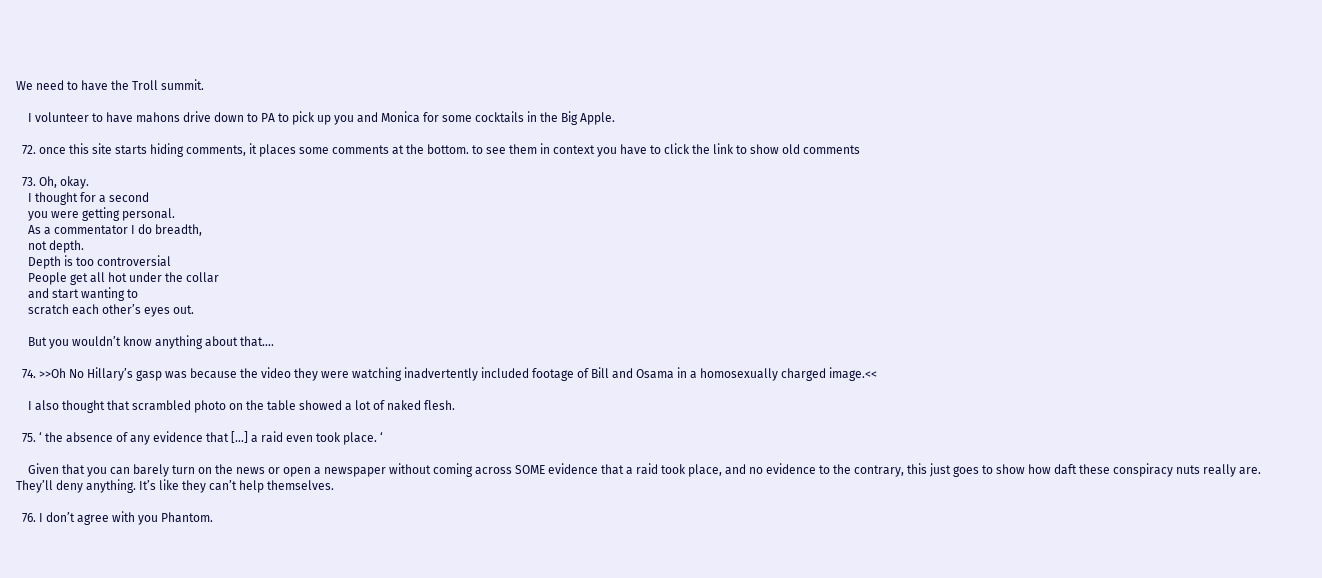We need to have the Troll summit.

    I volunteer to have mahons drive down to PA to pick up you and Monica for some cocktails in the Big Apple.

  72. once this site starts hiding comments, it places some comments at the bottom. to see them in context you have to click the link to show old comments

  73. Oh, okay.
    I thought for a second
    you were getting personal.
    As a commentator I do breadth,
    not depth.
    Depth is too controversial
    People get all hot under the collar
    and start wanting to
    scratch each other’s eyes out.

    But you wouldn’t know anything about that….

  74. >>Oh No Hillary’s gasp was because the video they were watching inadvertently included footage of Bill and Osama in a homosexually charged image.<<

    I also thought that scrambled photo on the table showed a lot of naked flesh.

  75. ‘ the absence of any evidence that […] a raid even took place. ‘

    Given that you can barely turn on the news or open a newspaper without coming across SOME evidence that a raid took place, and no evidence to the contrary, this just goes to show how daft these conspiracy nuts really are. They’ll deny anything. It’s like they can’t help themselves.

  76. I don’t agree with you Phantom.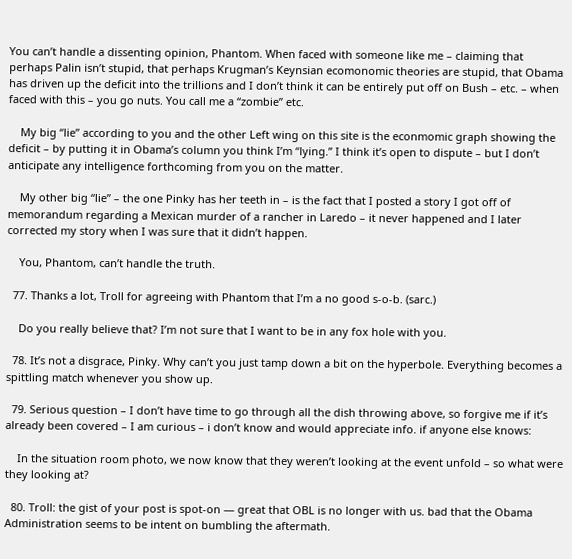You can’t handle a dissenting opinion, Phantom. When faced with someone like me – claiming that perhaps Palin isn’t stupid, that perhaps Krugman’s Keynsian ecomonomic theories are stupid, that Obama has driven up the deficit into the trillions and I don’t think it can be entirely put off on Bush – etc. – when faced with this – you go nuts. You call me a “zombie” etc.

    My big “lie” according to you and the other Left wing on this site is the econmomic graph showing the deficit – by putting it in Obama’s column you think I’m “lying.” I think it’s open to dispute – but I don’t anticipate any intelligence forthcoming from you on the matter.

    My other big “lie” – the one Pinky has her teeth in – is the fact that I posted a story I got off of memorandum regarding a Mexican murder of a rancher in Laredo – it never happened and I later corrected my story when I was sure that it didn’t happen.

    You, Phantom, can’t handle the truth.

  77. Thanks a lot, Troll for agreeing with Phantom that I’m a no good s-o-b. (sarc.)

    Do you really believe that? I’m not sure that I want to be in any fox hole with you.

  78. It’s not a disgrace, Pinky. Why can’t you just tamp down a bit on the hyperbole. Everything becomes a spittling match whenever you show up.

  79. Serious question – I don’t have time to go through all the dish throwing above, so forgive me if it’s already been covered – I am curious – i don’t know and would appreciate info. if anyone else knows:

    In the situation room photo, we now know that they weren’t looking at the event unfold – so what were they looking at?

  80. Troll: the gist of your post is spot-on — great that OBL is no longer with us. bad that the Obama Administration seems to be intent on bumbling the aftermath.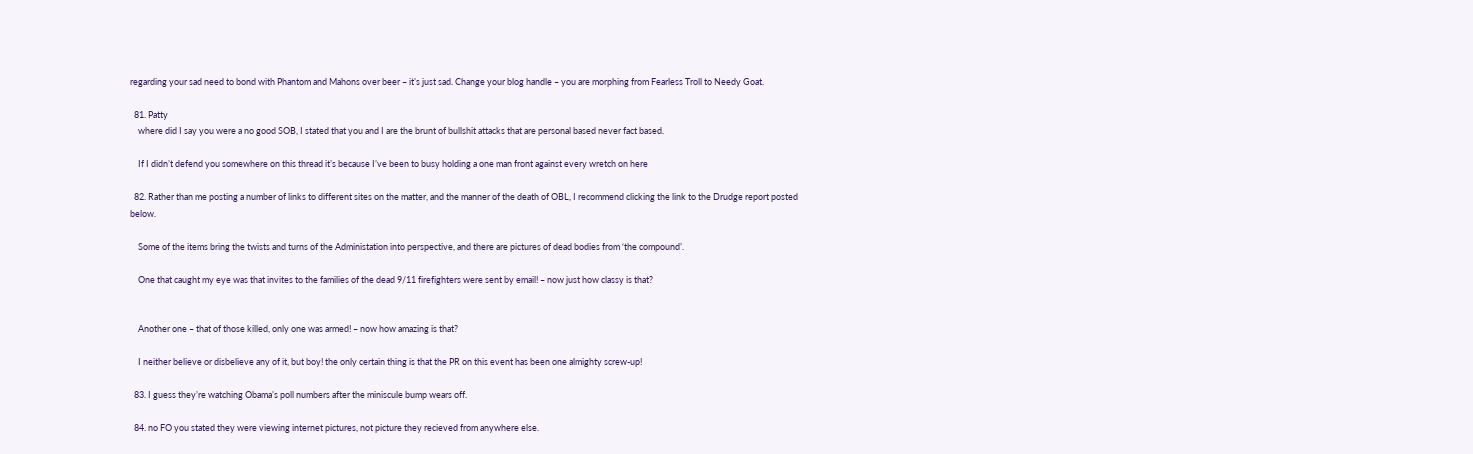regarding your sad need to bond with Phantom and Mahons over beer – it’s just sad. Change your blog handle – you are morphing from Fearless Troll to Needy Goat.

  81. Patty
    where did I say you were a no good SOB, I stated that you and I are the brunt of bullshit attacks that are personal based never fact based.

    If I didn’t defend you somewhere on this thread it’s because I’ve been to busy holding a one man front against every wretch on here

  82. Rather than me posting a number of links to different sites on the matter, and the manner of the death of OBL, I recommend clicking the link to the Drudge report posted below.

    Some of the items bring the twists and turns of the Administation into perspective, and there are pictures of dead bodies from ‘the compound’.

    One that caught my eye was that invites to the families of the dead 9/11 firefighters were sent by email! – now just how classy is that?


    Another one – that of those killed, only one was armed! – now how amazing is that?

    I neither believe or disbelieve any of it, but boy! the only certain thing is that the PR on this event has been one almighty screw-up!

  83. I guess they’re watching Obama’s poll numbers after the miniscule bump wears off.

  84. no FO you stated they were viewing internet pictures, not picture they recieved from anywhere else.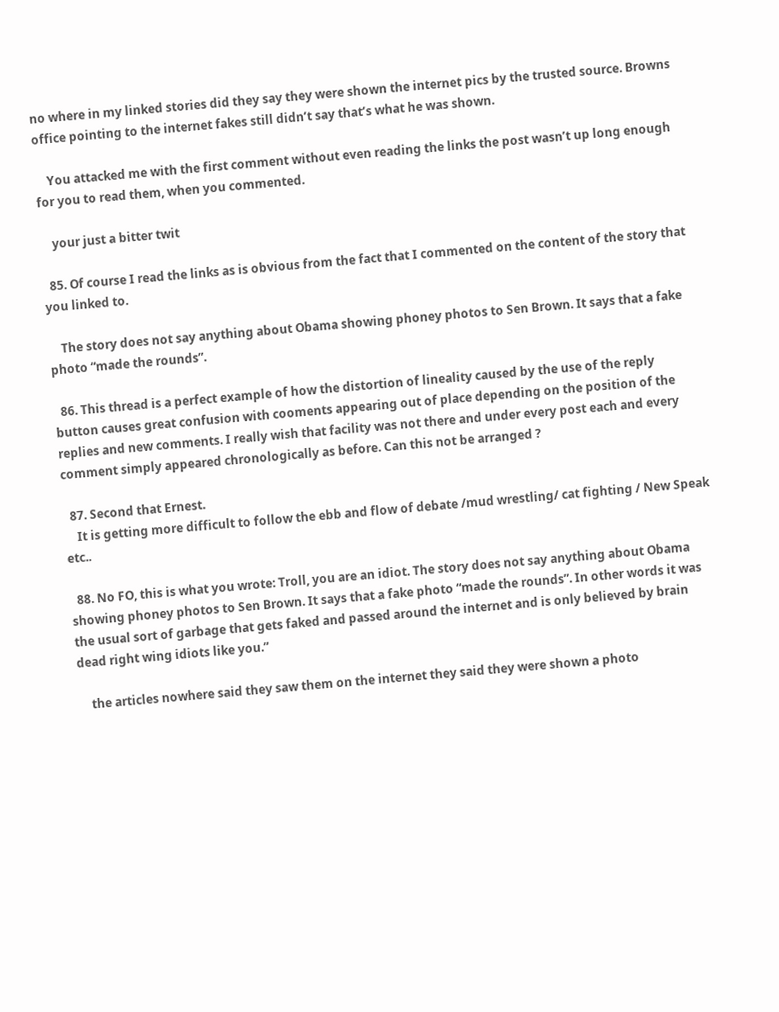no where in my linked stories did they say they were shown the internet pics by the trusted source. Browns office pointing to the internet fakes still didn’t say that’s what he was shown.

    You attacked me with the first comment without even reading the links the post wasn’t up long enough for you to read them, when you commented.

    your just a bitter twit

  85. Of course I read the links as is obvious from the fact that I commented on the content of the story that you linked to.

    The story does not say anything about Obama showing phoney photos to Sen Brown. It says that a fake photo “made the rounds”.

  86. This thread is a perfect example of how the distortion of lineality caused by the use of the reply button causes great confusion with cooments appearing out of place depending on the position of the replies and new comments. I really wish that facility was not there and under every post each and every comment simply appeared chronologically as before. Can this not be arranged ?

  87. Second that Ernest.
    It is getting more difficult to follow the ebb and flow of debate /mud wrestling/ cat fighting / New Speak etc..

  88. No FO, this is what you wrote: Troll, you are an idiot. The story does not say anything about Obama showing phoney photos to Sen Brown. It says that a fake photo “made the rounds”. In other words it was the usual sort of garbage that gets faked and passed around the internet and is only believed by brain dead right wing idiots like you.”

    the articles nowhere said they saw them on the internet they said they were shown a photo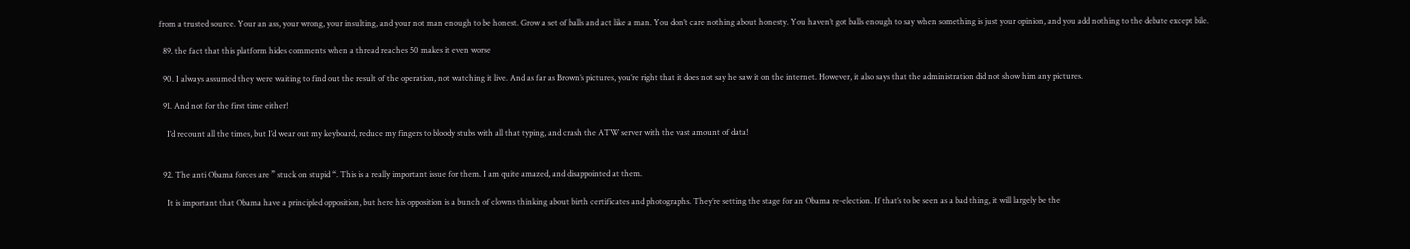from a trusted source. Your an ass, your wrong, your insulting, and your not man enough to be honest. Grow a set of balls and act like a man. You don’t care nothing about honesty. You haven’t got balls enough to say when something is just your opinion, and you add nothing to the debate except bile.

  89. the fact that this platform hides comments when a thread reaches 50 makes it even worse

  90. I always assumed they were waiting to find out the result of the operation, not watching it live. And as far as Brown’s pictures, you’re right that it does not say he saw it on the internet. However, it also says that the administration did not show him any pictures.

  91. And not for the first time either!

    I’d recount all the times, but I’d wear out my keyboard, reduce my fingers to bloody stubs with all that typing, and crash the ATW server with the vast amount of data!


  92. The anti Obama forces are ” stuck on stupid “. This is a really important issue for them. I am quite amazed, and disappointed at them.

    It is important that Obama have a principled opposition, but here his opposition is a bunch of clowns thinking about birth certificates and photographs. They’re setting the stage for an Obama re-election. If that’s to be seen as a bad thing, it will largely be the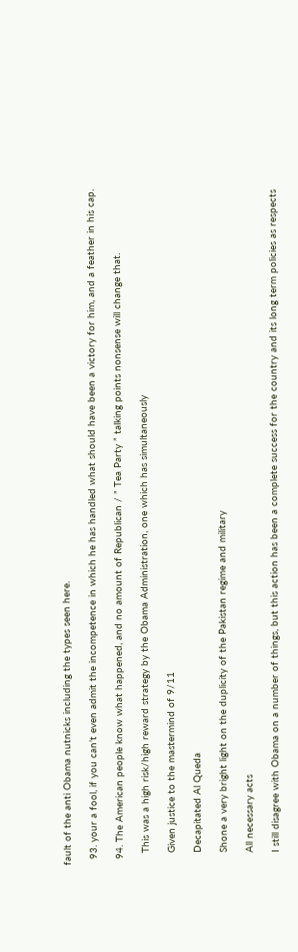fault of the anti Obama nutnicks including the types seen here.

  93. your a fool, if you can’t even admit the incompetence in which he has handled what should have been a victory for him, and a feather in his cap.

  94. The American people know what happened, and no amount of Republican / ” Tea Party ” talking points nonsense will change that.

    This was a high risk/high reward strategy by the Obama Administration, one which has simultaneously

    Given justice to the mastermind of 9/11

    Decapitated Al Queda

    Shone a very bright light on the duplicity of the Pakistan regime and military

    All necessary acts

    I still disagree with Obama on a number of things, but this action has been a complete success for the country and its long term policies as respects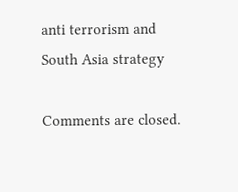anti terrorism and South Asia strategy

Comments are closed.